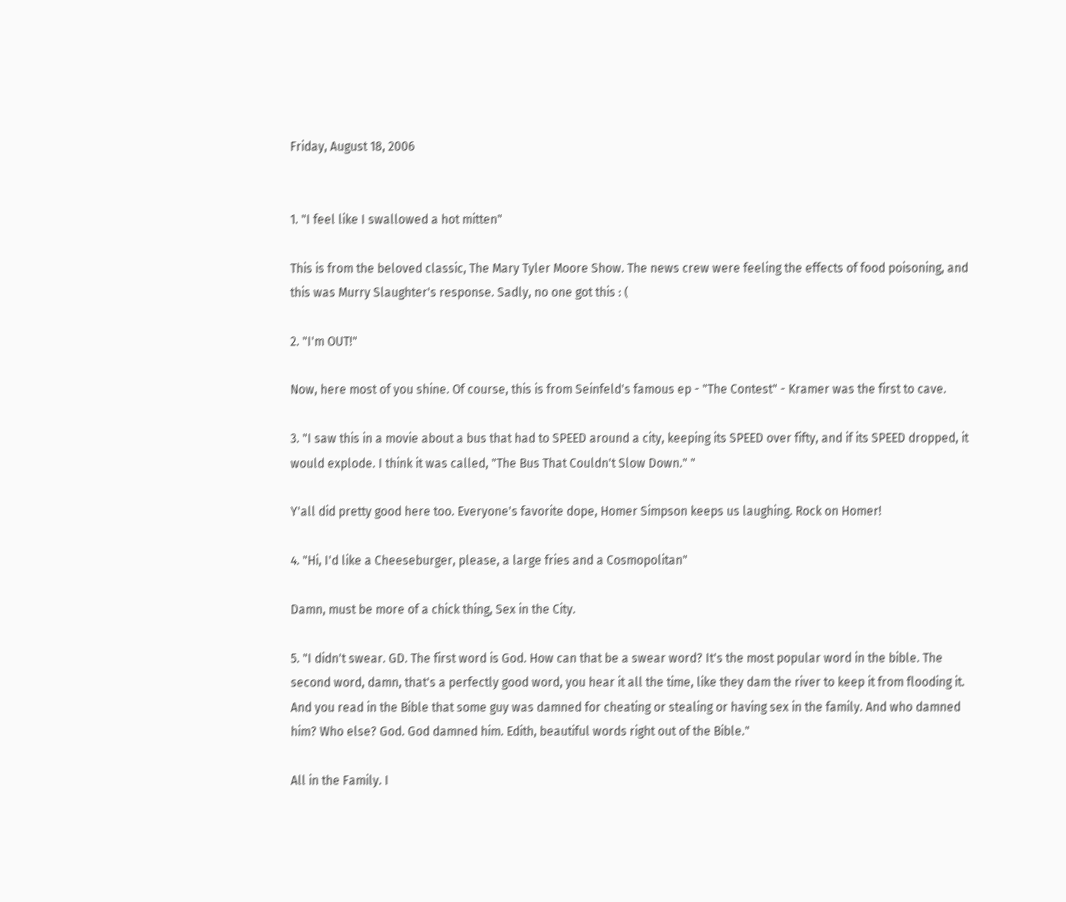Friday, August 18, 2006


1. "I feel like I swallowed a hot mitten"

This is from the beloved classic, The Mary Tyler Moore Show. The news crew were feeling the effects of food poisoning, and this was Murry Slaughter's response. Sadly, no one got this : (

2. "I'm OUT!"

Now, here most of you shine. Of course, this is from Seinfeld's famous ep - "The Contest" - Kramer was the first to cave.

3. "I saw this in a movie about a bus that had to SPEED around a city, keeping its SPEED over fifty, and if its SPEED dropped, it would explode. I think it was called, "The Bus That Couldn't Slow Down." "

Y'all did pretty good here too. Everyone's favorite dope, Homer Simpson keeps us laughing. Rock on Homer!

4. "Hi, I'd like a Cheeseburger, please, a large fries and a Cosmopolitan"

Damn, must be more of a chick thing, Sex in the City.

5. "I didn't swear. GD. The first word is God. How can that be a swear word? It's the most popular word in the bible. The second word, damn, that's a perfectly good word, you hear it all the time, like they dam the river to keep it from flooding it. And you read in the Bible that some guy was damned for cheating or stealing or having sex in the family. And who damned him? Who else? God. God damned him. Edith, beautiful words right out of the Bible."

All in the Family. I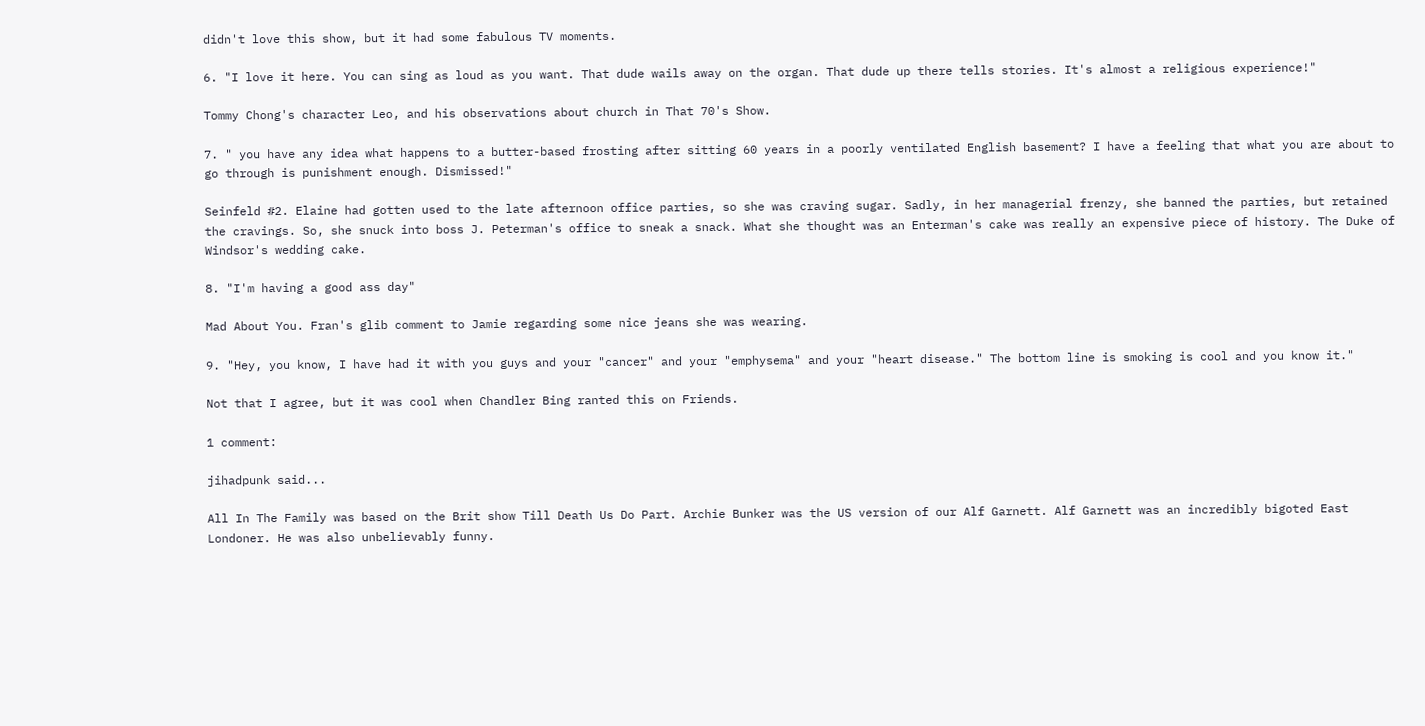didn't love this show, but it had some fabulous TV moments.

6. "I love it here. You can sing as loud as you want. That dude wails away on the organ. That dude up there tells stories. It's almost a religious experience!"

Tommy Chong's character Leo, and his observations about church in That 70's Show.

7. " you have any idea what happens to a butter-based frosting after sitting 60 years in a poorly ventilated English basement? I have a feeling that what you are about to go through is punishment enough. Dismissed!"

Seinfeld #2. Elaine had gotten used to the late afternoon office parties, so she was craving sugar. Sadly, in her managerial frenzy, she banned the parties, but retained the cravings. So, she snuck into boss J. Peterman's office to sneak a snack. What she thought was an Enterman's cake was really an expensive piece of history. The Duke of Windsor's wedding cake.

8. "I'm having a good ass day"

Mad About You. Fran's glib comment to Jamie regarding some nice jeans she was wearing.

9. "Hey, you know, I have had it with you guys and your "cancer" and your "emphysema" and your "heart disease." The bottom line is smoking is cool and you know it."

Not that I agree, but it was cool when Chandler Bing ranted this on Friends.

1 comment:

jihadpunk said...

All In The Family was based on the Brit show Till Death Us Do Part. Archie Bunker was the US version of our Alf Garnett. Alf Garnett was an incredibly bigoted East Londoner. He was also unbelievably funny.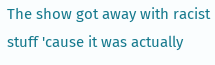The show got away with racist stuff 'cause it was actually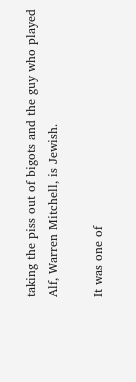taking the piss out of bigots and the guy who played Alf, Warren Mitchell, is Jewish.

It was one of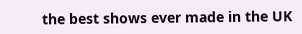the best shows ever made in the UK